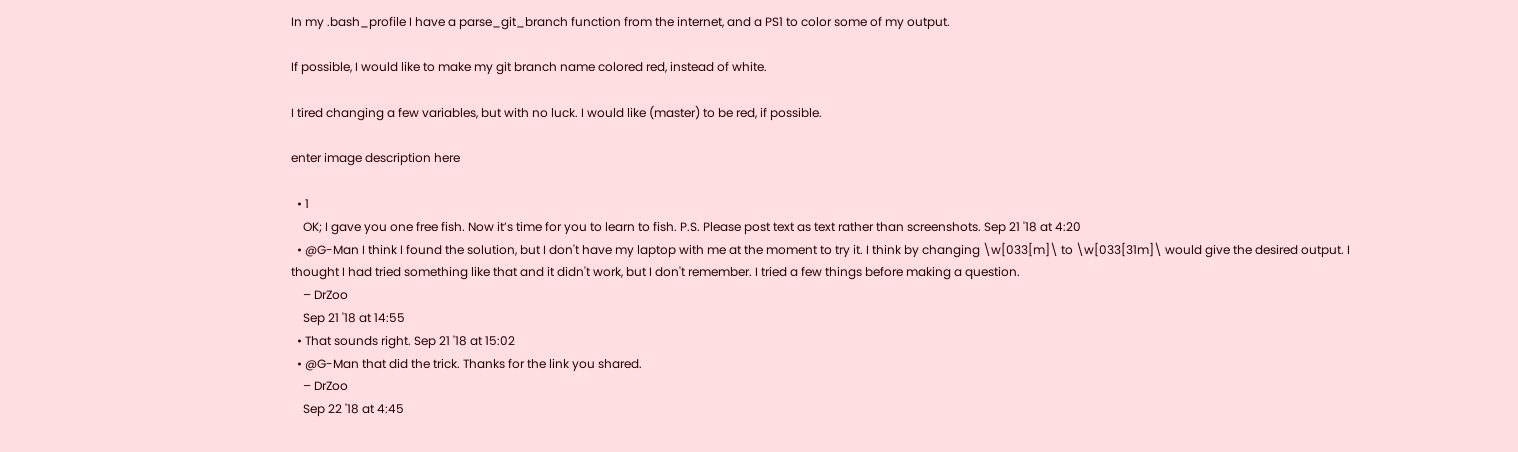In my .bash_profile I have a parse_git_branch function from the internet, and a PS1 to color some of my output.

If possible, I would like to make my git branch name colored red, instead of white.

I tired changing a few variables, but with no luck. I would like (master) to be red, if possible.

enter image description here

  • 1
    OK; I gave you one free fish. Now it’s time for you to learn to fish. P.S. Please post text as text rather than screenshots. Sep 21 '18 at 4:20
  • @G-Man I think I found the solution, but I don't have my laptop with me at the moment to try it. I think by changing \w[033[m]\ to \w[033[31m]\ would give the desired output. I thought I had tried something like that and it didn't work, but I don't remember. I tried a few things before making a question.
    – DrZoo
    Sep 21 '18 at 14:55
  • That sounds right. Sep 21 '18 at 15:02
  • @G-Man that did the trick. Thanks for the link you shared.
    – DrZoo
    Sep 22 '18 at 4:45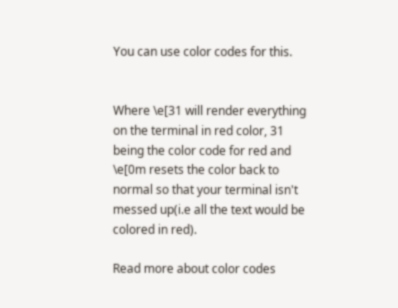You can use color codes for this.


Where \e[31 will render everything on the terminal in red color, 31 being the color code for red and \e[0m resets the color back to normal so that your terminal isn't messed up(i.e all the text would be colored in red).

Read more about color codes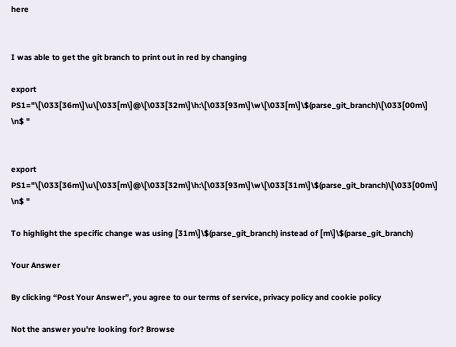here


I was able to get the git branch to print out in red by changing

export PS1="\[\033[36m\]\u\[\033[m\]@\[\033[32m\]\h:\[\033[93m\]\w\[\033[m\]\$(parse_git_branch)\[\033[00m\] \n$ "


export PS1="\[\033[36m\]\u\[\033[m\]@\[\033[32m\]\h:\[\033[93m\]\w\[\033[31m\]\$(parse_git_branch)\[\033[00m\] \n$ "

To highlight the specific change was using [31m\]\$(parse_git_branch) instead of [m\]\$(parse_git_branch)

Your Answer

By clicking “Post Your Answer”, you agree to our terms of service, privacy policy and cookie policy

Not the answer you're looking for? Browse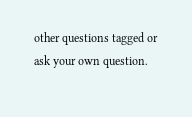other questions tagged or ask your own question.